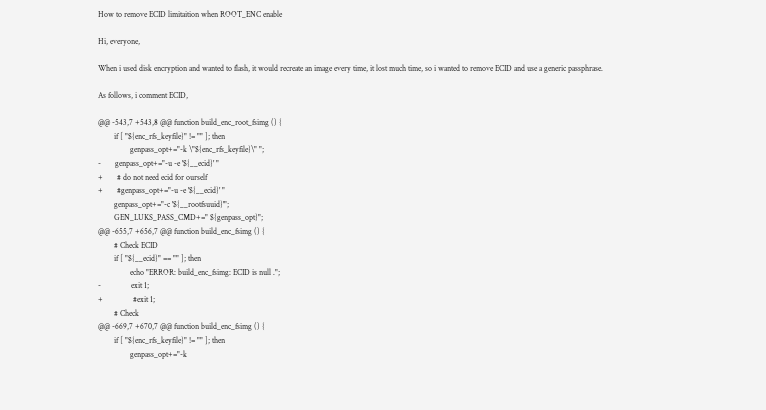How to remove ECID limitaition when ROOT_ENC enable

Hi, everyone,

When i used disk encryption and wanted to flash, it would recreate an image every time, it lost much time, so i wanted to remove ECID and use a generic passphrase.

As follows, i comment ECID,

@@ -543,7 +543,8 @@ function build_enc_root_fsimg () {
        if [ "${enc_rfs_keyfile}" != "" ]; then
                genpass_opt+="-k \"${enc_rfs_keyfile}\" ";
-       genpass_opt+="-u -e '${__ecid}' "
+       # do not need ecid for ourself
+       #genpass_opt+="-u -e '${__ecid}' "
        genpass_opt+="-c '${__rootfsuuid}'";
        GEN_LUKS_PASS_CMD+=" ${genpass_opt}";
@@ -655,7 +656,7 @@ function build_enc_fsimg () {
        # Check ECID
        if [ "${__ecid}" == "" ]; then
                echo "ERROR: build_enc_fsimg: ECID is null .";
-               exit 1;
+               #exit 1;
        # Check
@@ -669,7 +670,7 @@ function build_enc_fsimg () {
        if [ "${enc_rfs_keyfile}" != "" ]; then
                genpass_opt+="-k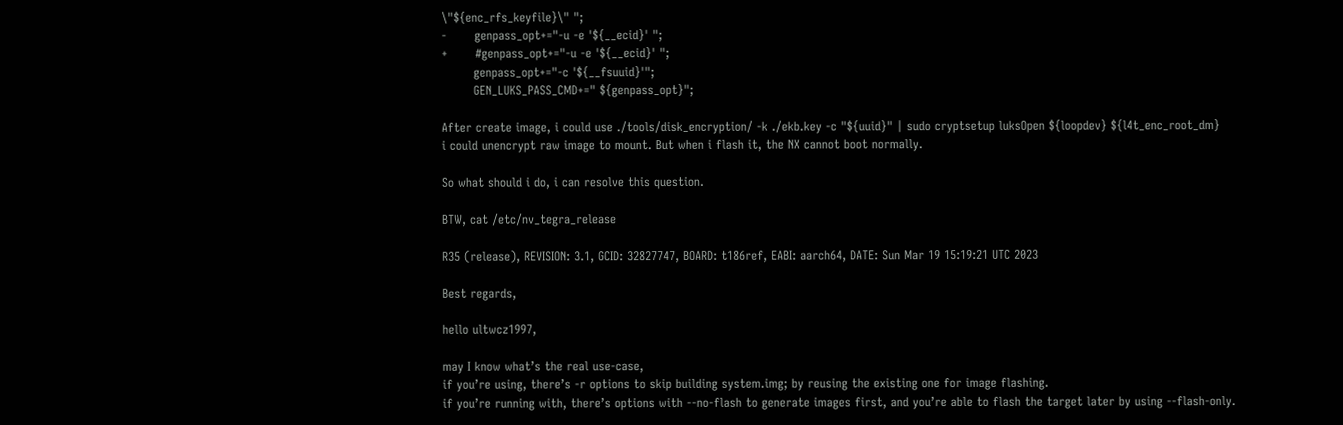\"${enc_rfs_keyfile}\" ";
-       genpass_opt+="-u -e '${__ecid}' ";
+       #genpass_opt+="-u -e '${__ecid}' ";
        genpass_opt+="-c '${__fsuuid}'";
        GEN_LUKS_PASS_CMD+=" ${genpass_opt}";

After create image, i could use ./tools/disk_encryption/ -k ./ekb.key -c "${uuid}" | sudo cryptsetup luksOpen ${loopdev} ${l4t_enc_root_dm}
i could unencrypt raw image to mount. But when i flash it, the NX cannot boot normally.

So what should i do, i can resolve this question.

BTW, cat /etc/nv_tegra_release

R35 (release), REVISION: 3.1, GCID: 32827747, BOARD: t186ref, EABI: aarch64, DATE: Sun Mar 19 15:19:21 UTC 2023

Best regards,

hello ultwcz1997,

may I know what’s the real use-case,
if you’re using, there’s -r options to skip building system.img; by reusing the existing one for image flashing.
if you’re running with, there’s options with --no-flash to generate images first, and you’re able to flash the target later by using --flash-only.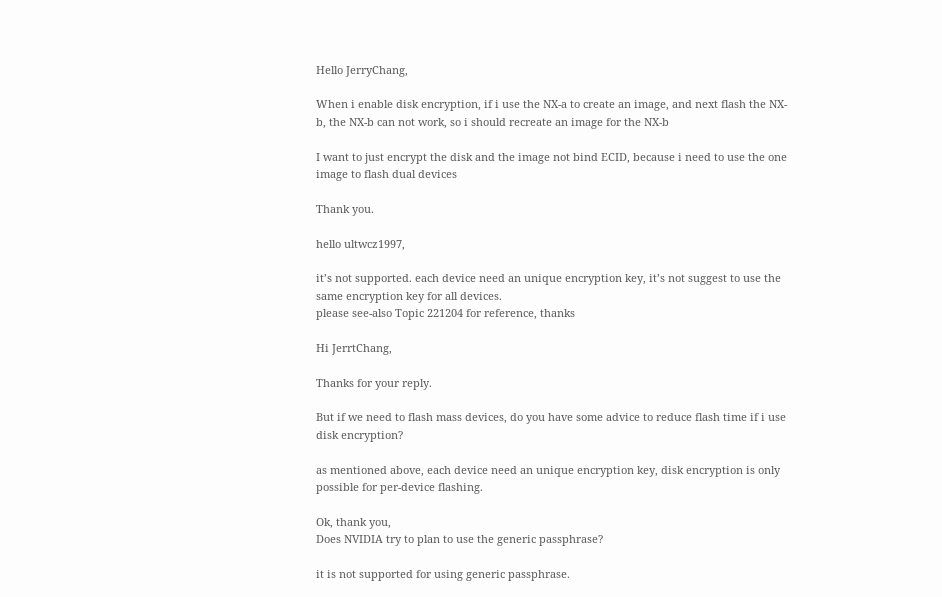Hello JerryChang,

When i enable disk encryption, if i use the NX-a to create an image, and next flash the NX-b, the NX-b can not work, so i should recreate an image for the NX-b

I want to just encrypt the disk and the image not bind ECID, because i need to use the one image to flash dual devices

Thank you.

hello ultwcz1997,

it’s not supported. each device need an unique encryption key, it’s not suggest to use the same encryption key for all devices.
please see-also Topic 221204 for reference, thanks

Hi JerrtChang,

Thanks for your reply.

But if we need to flash mass devices, do you have some advice to reduce flash time if i use disk encryption?

as mentioned above, each device need an unique encryption key, disk encryption is only possible for per-device flashing.

Ok, thank you,
Does NVIDIA try to plan to use the generic passphrase?

it is not supported for using generic passphrase.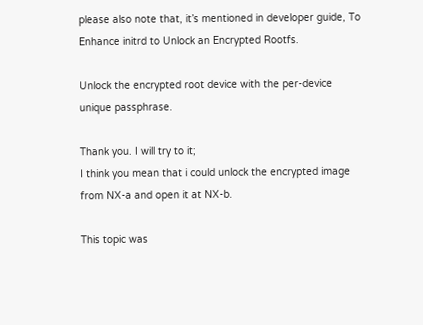please also note that, it’s mentioned in developer guide, To Enhance initrd to Unlock an Encrypted Rootfs.

Unlock the encrypted root device with the per-device unique passphrase.

Thank you. I will try to it;
I think you mean that i could unlock the encrypted image from NX-a and open it at NX-b.

This topic was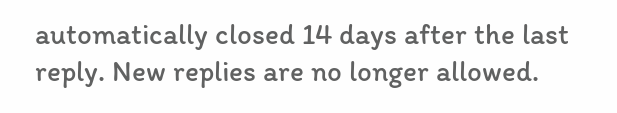automatically closed 14 days after the last reply. New replies are no longer allowed.